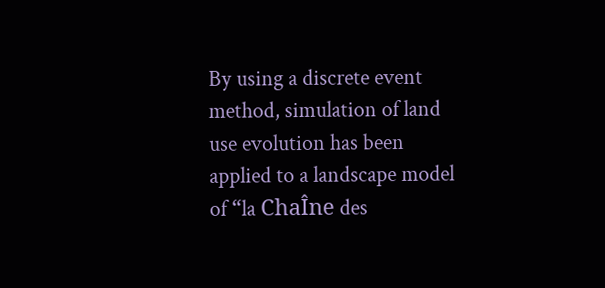By using a discrete event method, simulation of land use evolution has been applied to a landscape model of “la ChaÎne des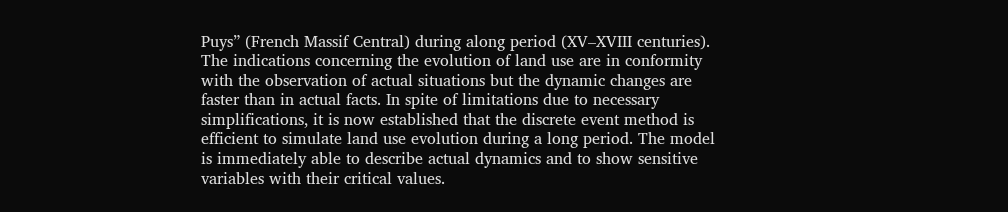Puys” (French Massif Central) during along period (XV–XVIII centuries). The indications concerning the evolution of land use are in conformity with the observation of actual situations but the dynamic changes are faster than in actual facts. In spite of limitations due to necessary simplifications, it is now established that the discrete event method is efficient to simulate land use evolution during a long period. The model is immediately able to describe actual dynamics and to show sensitive variables with their critical values.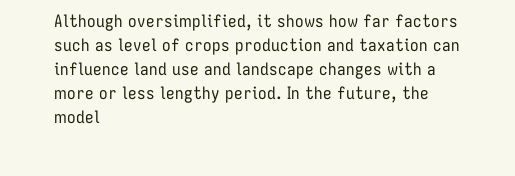Although oversimplified, it shows how far factors such as level of crops production and taxation can influence land use and landscape changes with a more or less lengthy period. In the future, the model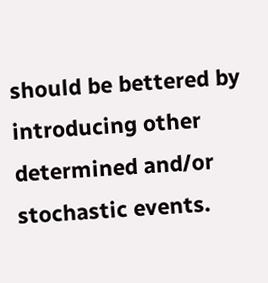should be bettered by introducing other determined and/or stochastic events.